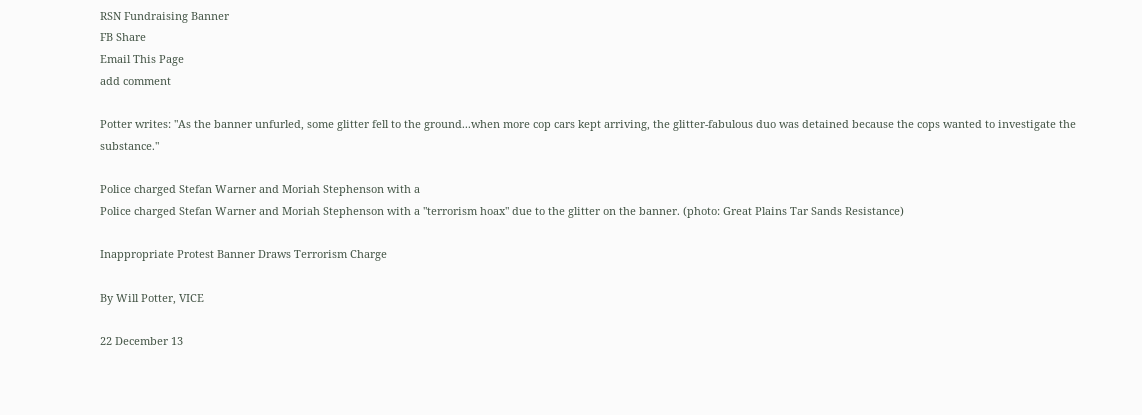RSN Fundraising Banner
FB Share
Email This Page
add comment

Potter writes: "As the banner unfurled, some glitter fell to the ground...when more cop cars kept arriving, the glitter-fabulous duo was detained because the cops wanted to investigate the substance."

Police charged Stefan Warner and Moriah Stephenson with a
Police charged Stefan Warner and Moriah Stephenson with a "terrorism hoax" due to the glitter on the banner. (photo: Great Plains Tar Sands Resistance)

Inappropriate Protest Banner Draws Terrorism Charge

By Will Potter, VICE

22 December 13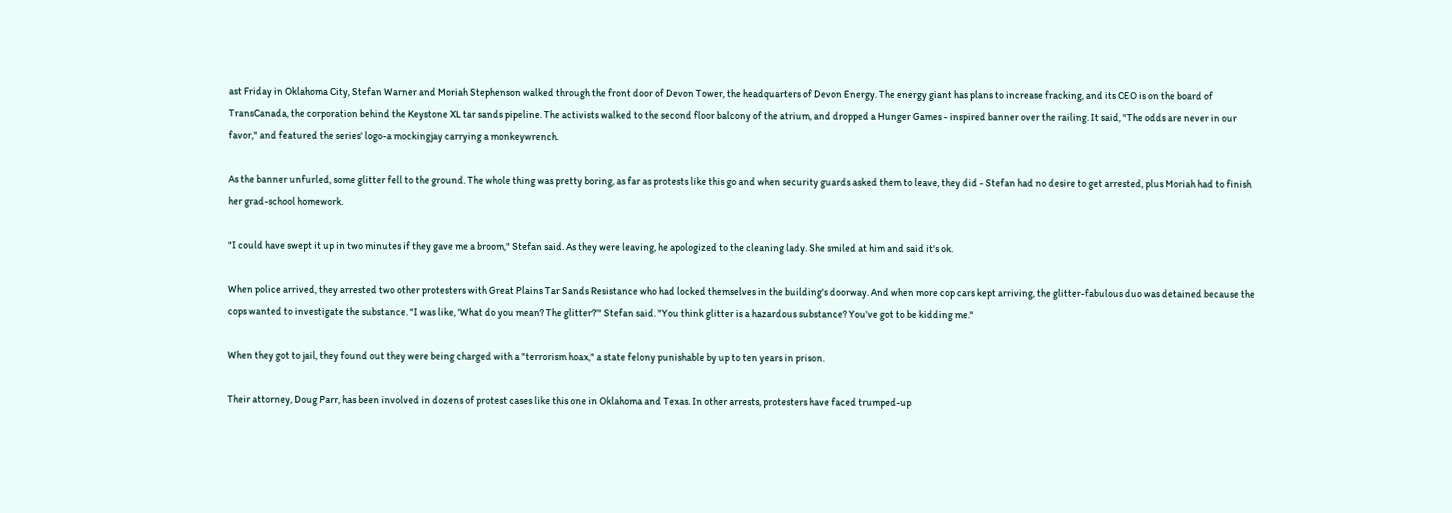ast Friday in Oklahoma City, Stefan Warner and Moriah Stephenson walked through the front door of Devon Tower, the headquarters of Devon Energy. The energy giant has plans to increase fracking, and its CEO is on the board of TransCanada, the corporation behind the Keystone XL tar sands pipeline. The activists walked to the second floor balcony of the atrium, and dropped a Hunger Games - inspired banner over the railing. It said, "The odds are never in our favor," and featured the series' logo-a mockingjay carrying a monkeywrench.

As the banner unfurled, some glitter fell to the ground. The whole thing was pretty boring, as far as protests like this go and when security guards asked them to leave, they did - Stefan had no desire to get arrested, plus Moriah had to finish her grad-school homework.

"I could have swept it up in two minutes if they gave me a broom," Stefan said. As they were leaving, he apologized to the cleaning lady. She smiled at him and said it's ok.

When police arrived, they arrested two other protesters with Great Plains Tar Sands Resistance who had locked themselves in the building's doorway. And when more cop cars kept arriving, the glitter-fabulous duo was detained because the cops wanted to investigate the substance. "I was like, 'What do you mean? The glitter?'" Stefan said. "You think glitter is a hazardous substance? You've got to be kidding me."

When they got to jail, they found out they were being charged with a "terrorism hoax," a state felony punishable by up to ten years in prison.

Their attorney, Doug Parr, has been involved in dozens of protest cases like this one in Oklahoma and Texas. In other arrests, protesters have faced trumped-up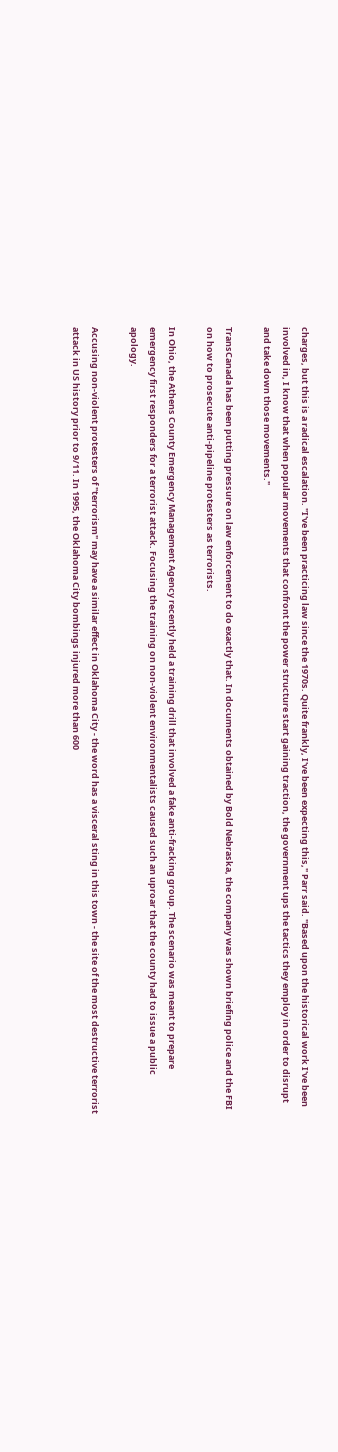charges, but this is a radical escalation. "I've been practicing law since the 1970s. Quite frankly, I've been expecting this," Parr said. "Based upon the historical work I've been involved in, I know that when popular movements that confront the power structure start gaining traction, the government ups the tactics they employ in order to disrupt and take down those movements."

TransCanada has been putting pressure on law enforcement to do exactly that. In documents obtained by Bold Nebraska, the company was shown briefing police and the FBI on how to prosecute anti-pipeline protesters as terrorists.

In Ohio, the Athens County Emergency Management Agency recently held a training drill that involved a fake anti-fracking group. The scenario was meant to prepare emergency first responders for a terrorist attack. Focusing the training on non-violent environmentalists caused such an uproar that the county had to issue a public apology.

Accusing non-violent protesters of "terrorism" may have a similar effect in Oklahoma City - the word has a visceral sting in this town - the site of the most destructive terrorist attack in US history prior to 9/11. In 1995, the Oklahoma City bombings injured more than 600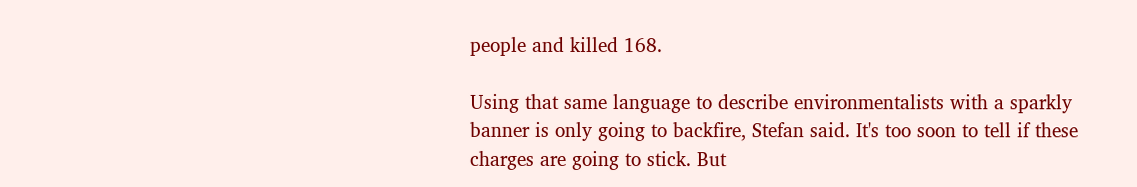people and killed 168.

Using that same language to describe environmentalists with a sparkly banner is only going to backfire, Stefan said. It's too soon to tell if these charges are going to stick. But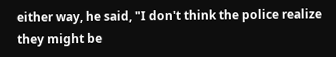either way, he said, "I don't think the police realize they might be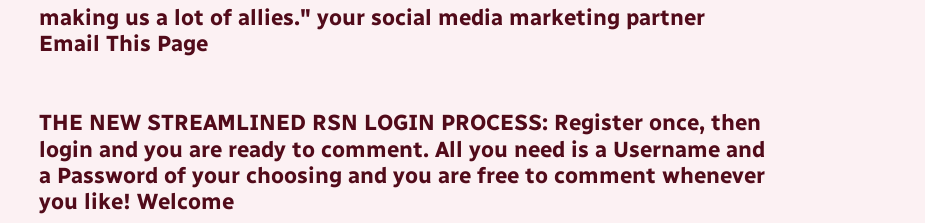making us a lot of allies." your social media marketing partner
Email This Page


THE NEW STREAMLINED RSN LOGIN PROCESS: Register once, then login and you are ready to comment. All you need is a Username and a Password of your choosing and you are free to comment whenever you like! Welcome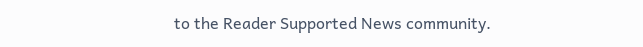to the Reader Supported News community.